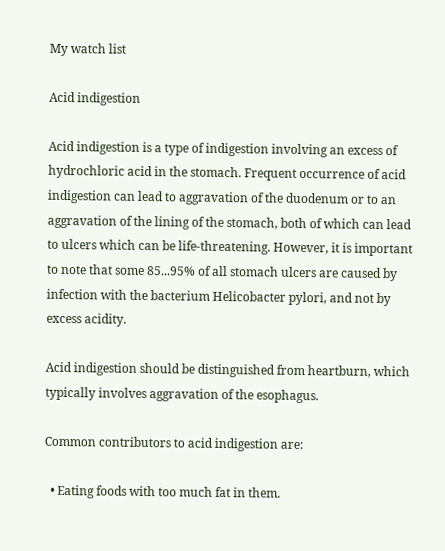My watch list

Acid indigestion

Acid indigestion is a type of indigestion involving an excess of hydrochloric acid in the stomach. Frequent occurrence of acid indigestion can lead to aggravation of the duodenum or to an aggravation of the lining of the stomach, both of which can lead to ulcers which can be life-threatening. However, it is important to note that some 85...95% of all stomach ulcers are caused by infection with the bacterium Helicobacter pylori, and not by excess acidity.

Acid indigestion should be distinguished from heartburn, which typically involves aggravation of the esophagus.

Common contributors to acid indigestion are:

  • Eating foods with too much fat in them.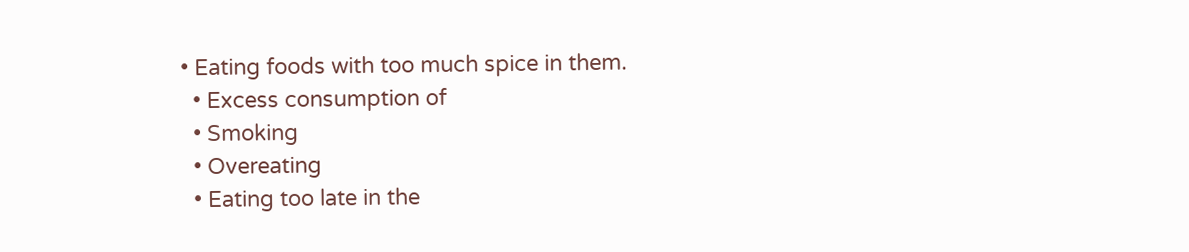• Eating foods with too much spice in them.
  • Excess consumption of
  • Smoking
  • Overeating
  • Eating too late in the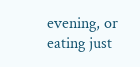evening, or eating just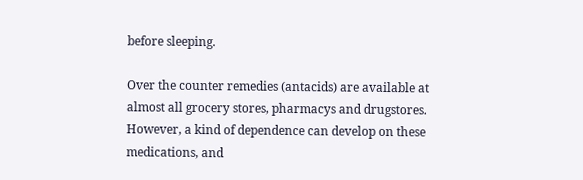before sleeping.

Over the counter remedies (antacids) are available at almost all grocery stores, pharmacys and drugstores. However, a kind of dependence can develop on these medications, and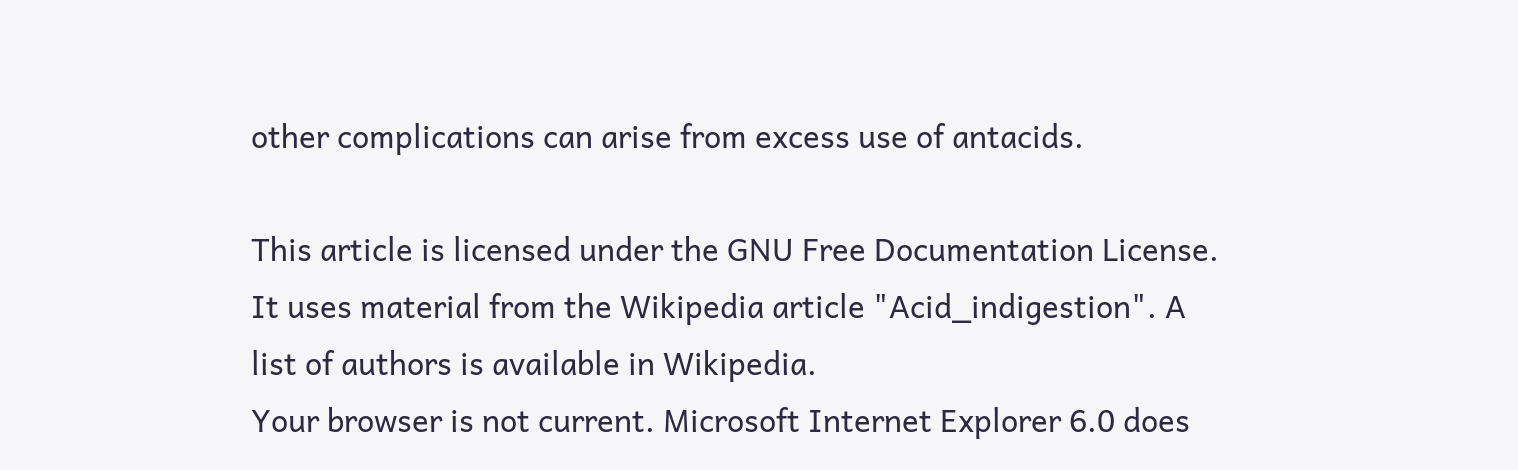other complications can arise from excess use of antacids.

This article is licensed under the GNU Free Documentation License. It uses material from the Wikipedia article "Acid_indigestion". A list of authors is available in Wikipedia.
Your browser is not current. Microsoft Internet Explorer 6.0 does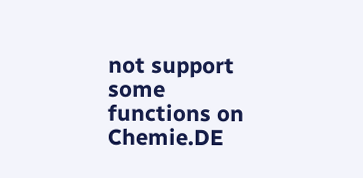not support some functions on Chemie.DE